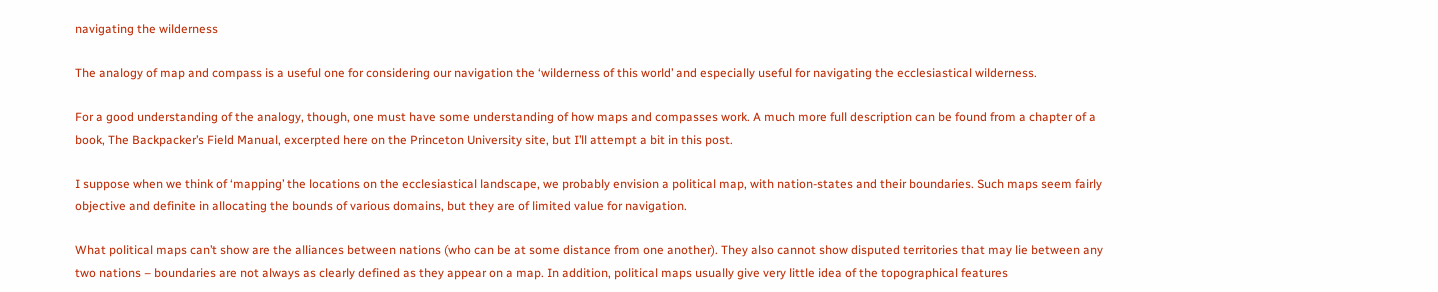navigating the wilderness

The analogy of map and compass is a useful one for considering our navigation the ‘wilderness of this world’ and especially useful for navigating the ecclesiastical wilderness.

For a good understanding of the analogy, though, one must have some understanding of how maps and compasses work. A much more full description can be found from a chapter of a book, The Backpacker’s Field Manual, excerpted here on the Princeton University site, but I’ll attempt a bit in this post.

I suppose when we think of ‘mapping’ the locations on the ecclesiastical landscape, we probably envision a political map, with nation-states and their boundaries. Such maps seem fairly objective and definite in allocating the bounds of various domains, but they are of limited value for navigation.

What political maps can’t show are the alliances between nations (who can be at some distance from one another). They also cannot show disputed territories that may lie between any two nations – boundaries are not always as clearly defined as they appear on a map. In addition, political maps usually give very little idea of the topographical features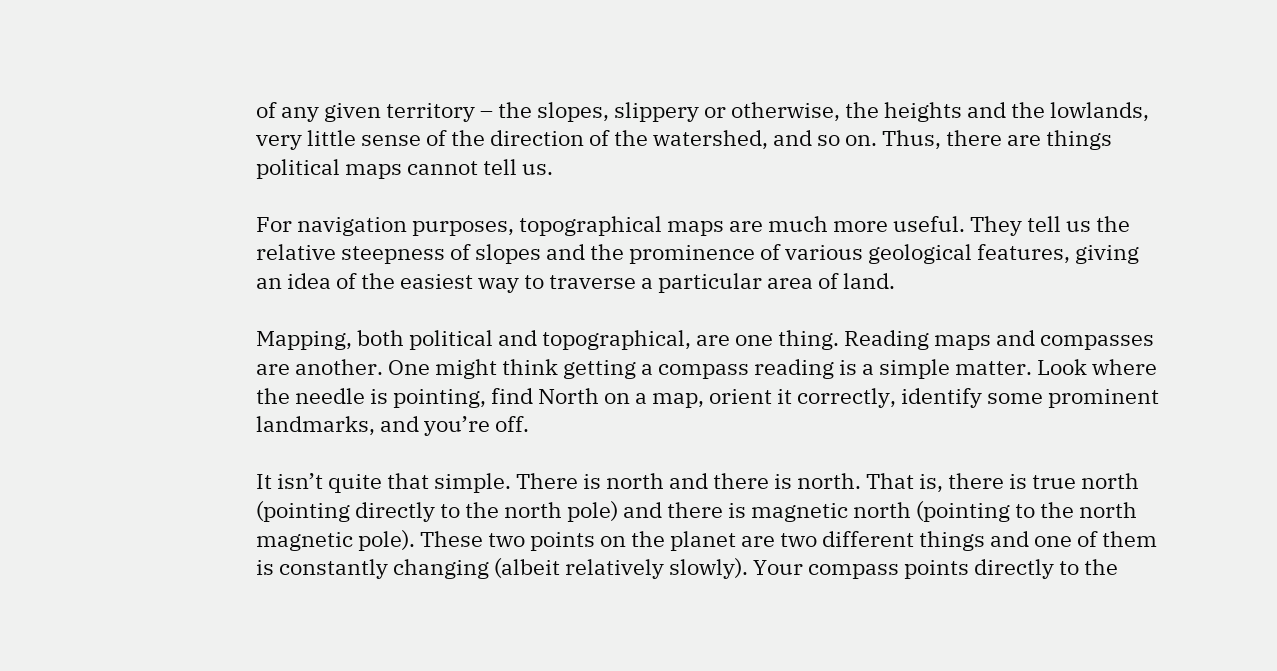of any given territory – the slopes, slippery or otherwise, the heights and the lowlands, very little sense of the direction of the watershed, and so on. Thus, there are things political maps cannot tell us.

For navigation purposes, topographical maps are much more useful. They tell us the relative steepness of slopes and the prominence of various geological features, giving an idea of the easiest way to traverse a particular area of land.

Mapping, both political and topographical, are one thing. Reading maps and compasses are another. One might think getting a compass reading is a simple matter. Look where the needle is pointing, find North on a map, orient it correctly, identify some prominent landmarks, and you’re off.

It isn’t quite that simple. There is north and there is north. That is, there is true north (pointing directly to the north pole) and there is magnetic north (pointing to the north magnetic pole). These two points on the planet are two different things and one of them is constantly changing (albeit relatively slowly). Your compass points directly to the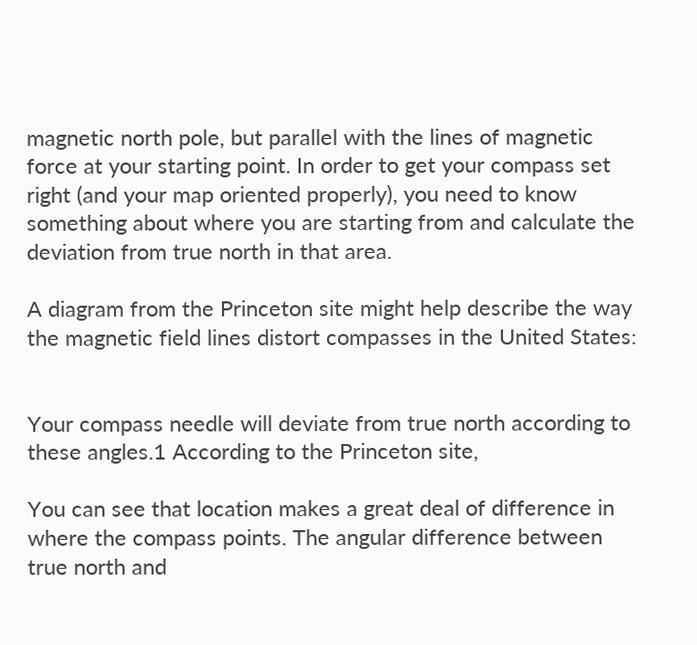magnetic north pole, but parallel with the lines of magnetic force at your starting point. In order to get your compass set right (and your map oriented properly), you need to know something about where you are starting from and calculate the deviation from true north in that area.

A diagram from the Princeton site might help describe the way the magnetic field lines distort compasses in the United States:


Your compass needle will deviate from true north according to these angles.1 According to the Princeton site,

You can see that location makes a great deal of difference in where the compass points. The angular difference between true north and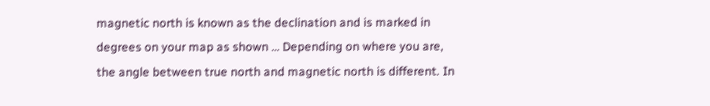magnetic north is known as the declination and is marked in degrees on your map as shown … Depending on where you are, the angle between true north and magnetic north is different. In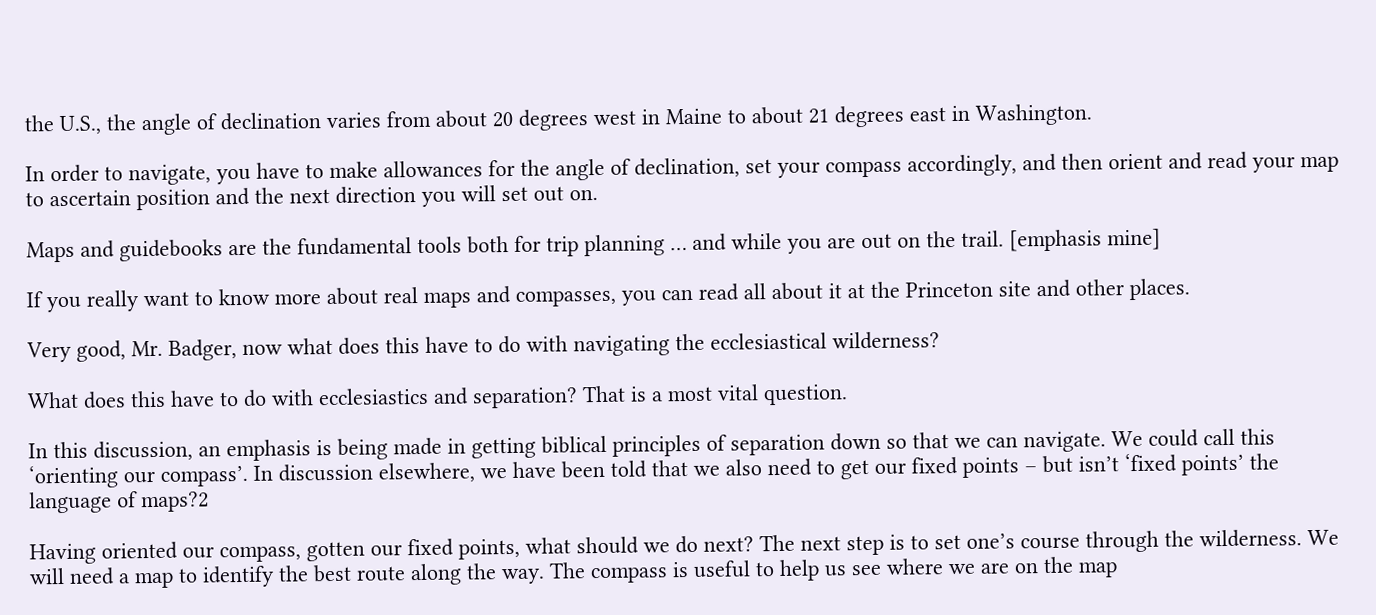the U.S., the angle of declination varies from about 20 degrees west in Maine to about 21 degrees east in Washington.

In order to navigate, you have to make allowances for the angle of declination, set your compass accordingly, and then orient and read your map to ascertain position and the next direction you will set out on.

Maps and guidebooks are the fundamental tools both for trip planning … and while you are out on the trail. [emphasis mine]

If you really want to know more about real maps and compasses, you can read all about it at the Princeton site and other places.

Very good, Mr. Badger, now what does this have to do with navigating the ecclesiastical wilderness?

What does this have to do with ecclesiastics and separation? That is a most vital question.

In this discussion, an emphasis is being made in getting biblical principles of separation down so that we can navigate. We could call this ‘orienting our compass’. In discussion elsewhere, we have been told that we also need to get our fixed points – but isn’t ‘fixed points’ the language of maps?2

Having oriented our compass, gotten our fixed points, what should we do next? The next step is to set one’s course through the wilderness. We will need a map to identify the best route along the way. The compass is useful to help us see where we are on the map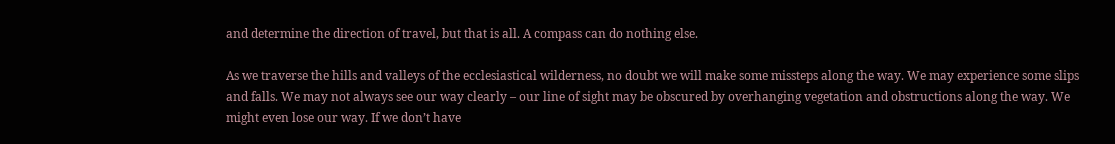and determine the direction of travel, but that is all. A compass can do nothing else.

As we traverse the hills and valleys of the ecclesiastical wilderness, no doubt we will make some missteps along the way. We may experience some slips and falls. We may not always see our way clearly – our line of sight may be obscured by overhanging vegetation and obstructions along the way. We might even lose our way. If we don’t have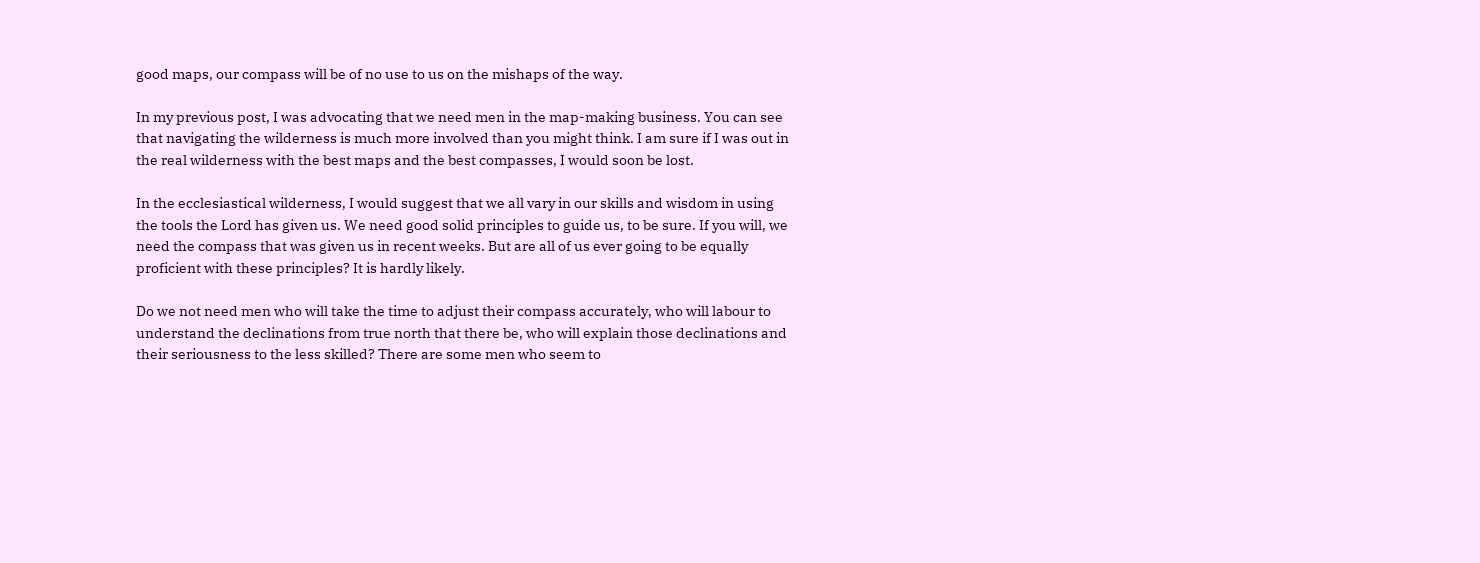good maps, our compass will be of no use to us on the mishaps of the way.

In my previous post, I was advocating that we need men in the map-making business. You can see that navigating the wilderness is much more involved than you might think. I am sure if I was out in the real wilderness with the best maps and the best compasses, I would soon be lost.

In the ecclesiastical wilderness, I would suggest that we all vary in our skills and wisdom in using the tools the Lord has given us. We need good solid principles to guide us, to be sure. If you will, we need the compass that was given us in recent weeks. But are all of us ever going to be equally proficient with these principles? It is hardly likely.

Do we not need men who will take the time to adjust their compass accurately, who will labour to understand the declinations from true north that there be, who will explain those declinations and their seriousness to the less skilled? There are some men who seem to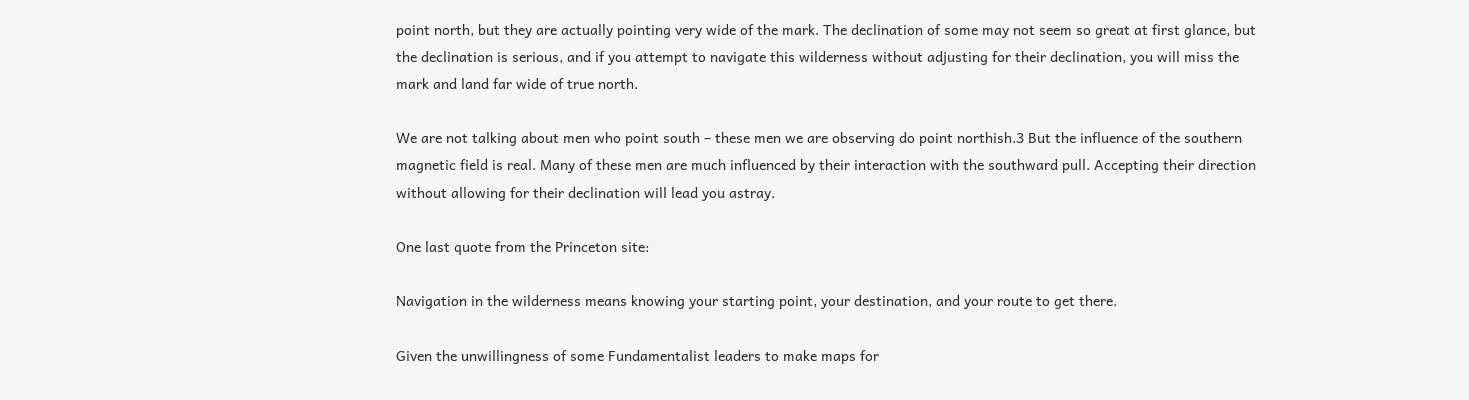point north, but they are actually pointing very wide of the mark. The declination of some may not seem so great at first glance, but the declination is serious, and if you attempt to navigate this wilderness without adjusting for their declination, you will miss the mark and land far wide of true north.

We are not talking about men who point south – these men we are observing do point northish.3 But the influence of the southern magnetic field is real. Many of these men are much influenced by their interaction with the southward pull. Accepting their direction without allowing for their declination will lead you astray.

One last quote from the Princeton site:

Navigation in the wilderness means knowing your starting point, your destination, and your route to get there.

Given the unwillingness of some Fundamentalist leaders to make maps for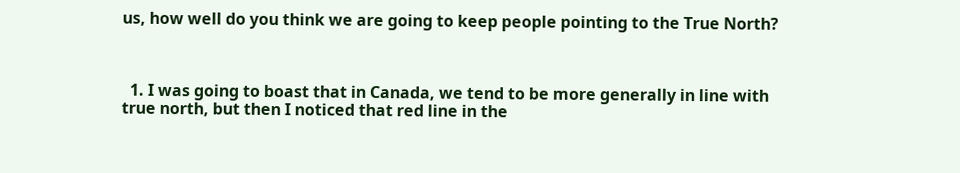us, how well do you think we are going to keep people pointing to the True North?



  1. I was going to boast that in Canada, we tend to be more generally in line with true north, but then I noticed that red line in the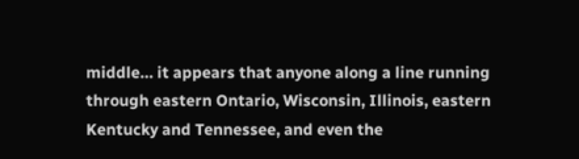middle… it appears that anyone along a line running through eastern Ontario, Wisconsin, Illinois, eastern Kentucky and Tennessee, and even the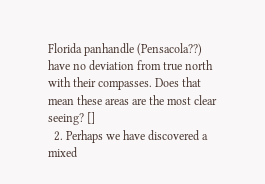Florida panhandle (Pensacola??) have no deviation from true north with their compasses. Does that mean these areas are the most clear seeing? []
  2. Perhaps we have discovered a mixed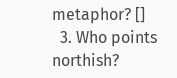metaphor? []
  3. Who points northish?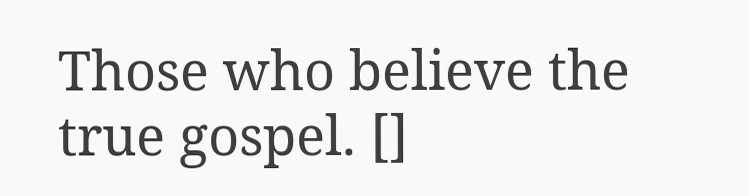Those who believe the true gospel. []